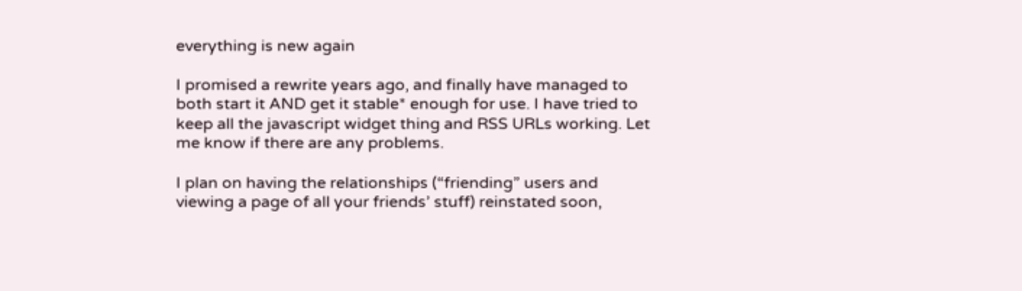everything is new again

I promised a rewrite years ago, and finally have managed to both start it AND get it stable* enough for use. I have tried to keep all the javascript widget thing and RSS URLs working. Let me know if there are any problems.

I plan on having the relationships (“friending” users and viewing a page of all your friends’ stuff) reinstated soon,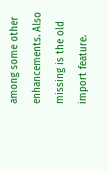among some other enhancements. Also missing is the old import feature.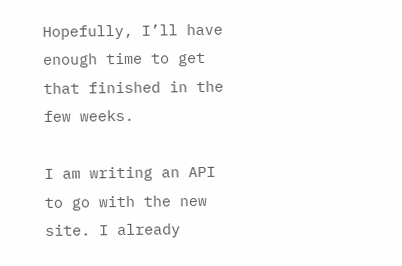Hopefully, I’ll have enough time to get that finished in the few weeks.

I am writing an API to go with the new site. I already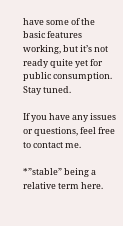have some of the basic features working, but it’s not ready quite yet for public consumption. Stay tuned.

If you have any issues or questions, feel free to contact me.

*”stable” being a relative term here.